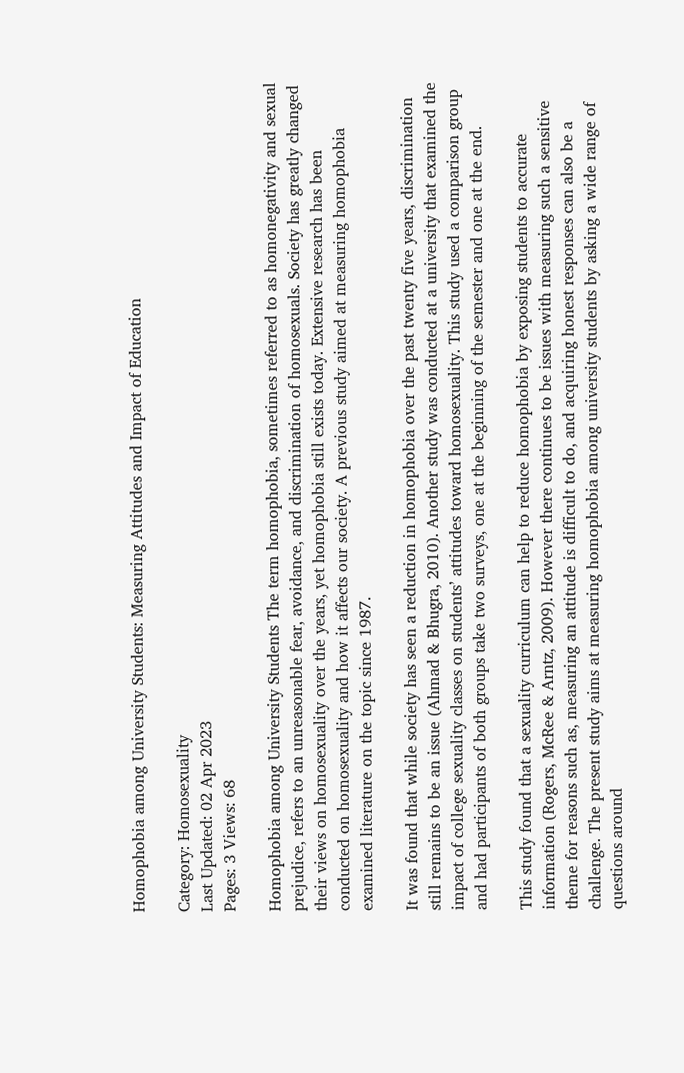Homophobia among University Students: Measuring Attitudes and Impact of Education

Category: Homosexuality
Last Updated: 02 Apr 2023
Pages: 3 Views: 68

Homophobia among University Students The term homophobia, sometimes referred to as homonegativity and sexual prejudice, refers to an unreasonable fear, avoidance, and discrimination of homosexuals. Society has greatly changed their views on homosexuality over the years, yet homophobia still exists today. Extensive research has been conducted on homosexuality and how it affects our society. A previous study aimed at measuring homophobia examined literature on the topic since 1987.

It was found that while society has seen a reduction in homophobia over the past twenty five years, discrimination still remains to be an issue (Ahmad & Bhugra, 2010). Another study was conducted at a university that examined the impact of college sexuality classes on students’ attitudes toward homosexuality. This study used a comparison group and had participants of both groups take two surveys, one at the beginning of the semester and one at the end.

This study found that a sexuality curriculum can help to reduce homophobia by exposing students to accurate information (Rogers, McRee & Arntz, 2009). However there continues to be issues with measuring such a sensitive theme for reasons such as, measuring an attitude is difficult to do, and acquiring honest responses can also be a challenge. The present study aims at measuring homophobia among university students by asking a wide range of questions around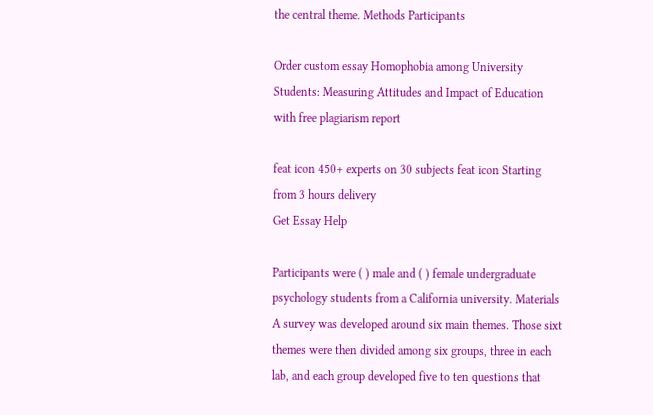the central theme. Methods Participants

Order custom essay Homophobia among University Students: Measuring Attitudes and Impact of Education with free plagiarism report

feat icon 450+ experts on 30 subjects feat icon Starting from 3 hours delivery
Get Essay Help

Participants were ( ) male and ( ) female undergraduate psychology students from a California university. Materials A survey was developed around six main themes. Those sixt themes were then divided among six groups, three in each lab, and each group developed five to ten questions that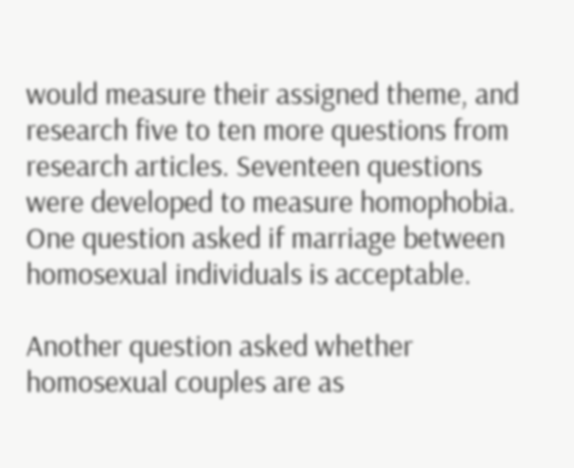would measure their assigned theme, and research five to ten more questions from research articles. Seventeen questions were developed to measure homophobia. One question asked if marriage between homosexual individuals is acceptable.

Another question asked whether homosexual couples are as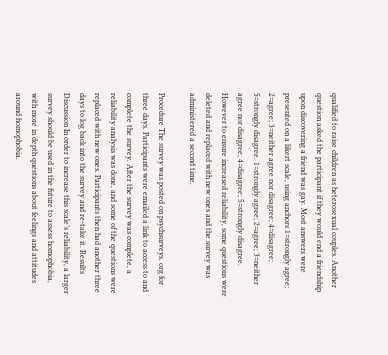qualified to raise children as heterosexual couples. Another question asked the participant if they would end a friendship upon discovering a friend was gay. Most answers were presented on a likert scale, using anchors 1=strongly agree; 2=agree; 3=neither agree nor disagree; 4=disagree; 5=strongly disagree. 1=strongly agree; 2=agree; 3=neither agree nor disagree; 4=disagree; 5=strongly disagree. However to ensure increased reliability, some questions were deleted and replaced with new ones and the survey was administered a second time.

Procedure The survey was posted on psychsurveys. org for three days. Participants were emailed a link to access to and complete the survey. After the survey was complete, a reliability analysis was done, and some of the questions were replaced with new ones. Participants then had another three days to log back into the survey and re-take it. Results Discussion In order to increase this scale’s reliability, a larger survey should be used in the future to assess homophobia, with more in depth questions about feelings and attitudes around homophobia.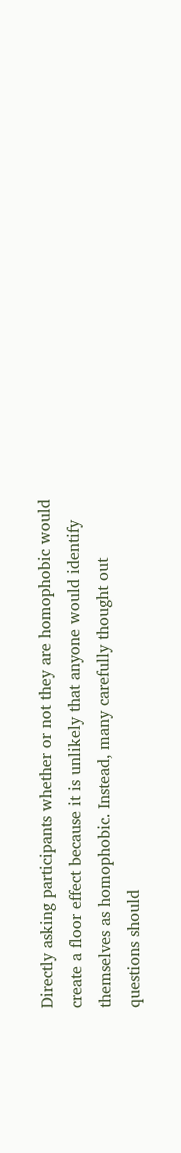Directly asking participants whether or not they are homophobic would create a floor effect because it is unlikely that anyone would identify themselves as homophobic. Instead, many carefully thought out questions should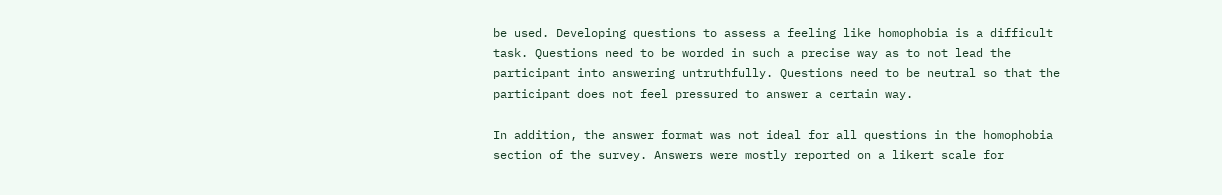be used. Developing questions to assess a feeling like homophobia is a difficult task. Questions need to be worded in such a precise way as to not lead the participant into answering untruthfully. Questions need to be neutral so that the participant does not feel pressured to answer a certain way.

In addition, the answer format was not ideal for all questions in the homophobia section of the survey. Answers were mostly reported on a likert scale for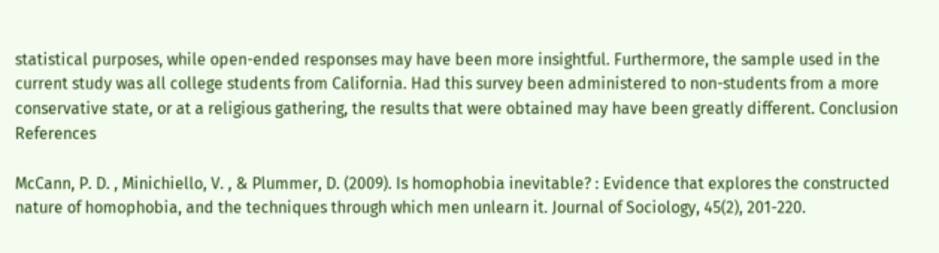statistical purposes, while open-ended responses may have been more insightful. Furthermore, the sample used in the current study was all college students from California. Had this survey been administered to non-students from a more conservative state, or at a religious gathering, the results that were obtained may have been greatly different. Conclusion References

McCann, P. D. , Minichiello, V. , & Plummer, D. (2009). Is homophobia inevitable? : Evidence that explores the constructed nature of homophobia, and the techniques through which men unlearn it. Journal of Sociology, 45(2), 201-220.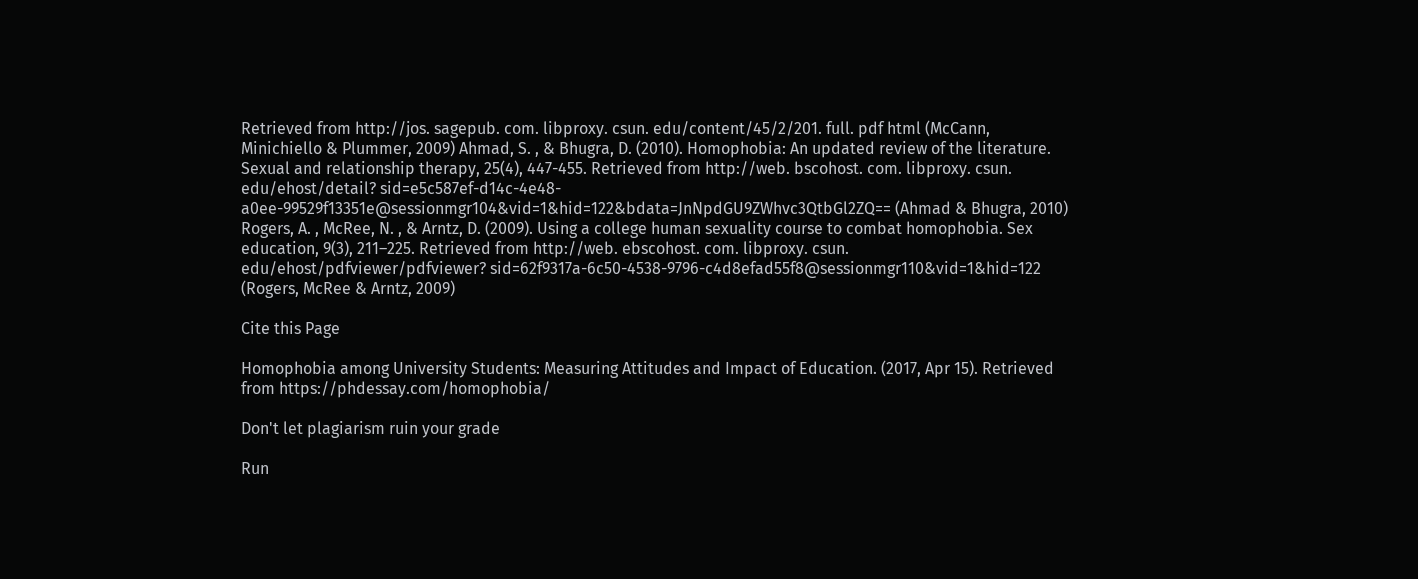Retrieved from http://jos. sagepub. com. libproxy. csun. edu/content/45/2/201. full. pdf html (McCann, Minichiello & Plummer, 2009) Ahmad, S. , & Bhugra, D. (2010). Homophobia: An updated review of the literature. Sexual and relationship therapy, 25(4), 447-455. Retrieved from http://web. bscohost. com. libproxy. csun. edu/ehost/detail? sid=e5c587ef-d14c-4e48-a0ee-99529f13351e@sessionmgr104&vid=1&hid=122&bdata=JnNpdGU9ZWhvc3QtbGl2ZQ== (Ahmad & Bhugra, 2010) Rogers, A. , McRee, N. , & Arntz, D. (2009). Using a college human sexuality course to combat homophobia. Sex education, 9(3), 211–225. Retrieved from http://web. ebscohost. com. libproxy. csun. edu/ehost/pdfviewer/pdfviewer? sid=62f9317a-6c50-4538-9796-c4d8efad55f8@sessionmgr110&vid=1&hid=122 (Rogers, McRee & Arntz, 2009)

Cite this Page

Homophobia among University Students: Measuring Attitudes and Impact of Education. (2017, Apr 15). Retrieved from https://phdessay.com/homophobia/

Don't let plagiarism ruin your grade

Run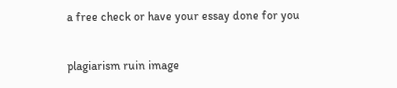a free check or have your essay done for you

plagiarism ruin image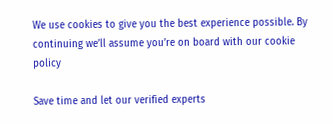We use cookies to give you the best experience possible. By continuing we’ll assume you’re on board with our cookie policy

Save time and let our verified experts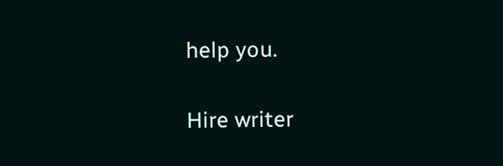help you.

Hire writer